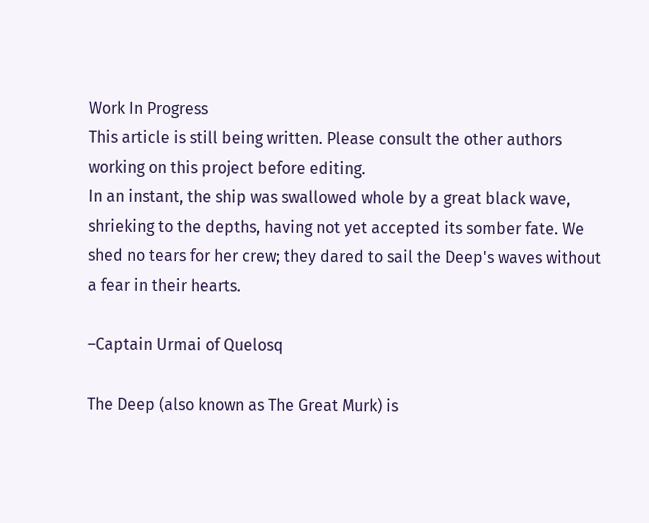Work In Progress
This article is still being written. Please consult the other authors working on this project before editing.
In an instant, the ship was swallowed whole by a great black wave, shrieking to the depths, having not yet accepted its somber fate. We shed no tears for her crew; they dared to sail the Deep's waves without a fear in their hearts.

–Captain Urmai of Quelosq

The Deep (also known as The Great Murk) is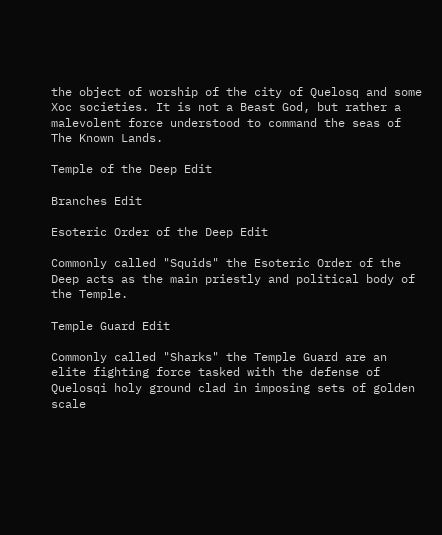the object of worship of the city of Quelosq and some Xoc societies. It is not a Beast God, but rather a malevolent force understood to command the seas of The Known Lands.

Temple of the Deep Edit

Branches Edit

Esoteric Order of the Deep Edit

Commonly called "Squids" the Esoteric Order of the Deep acts as the main priestly and political body of the Temple.

Temple Guard Edit

Commonly called "Sharks" the Temple Guard are an elite fighting force tasked with the defense of Quelosqi holy ground clad in imposing sets of golden scale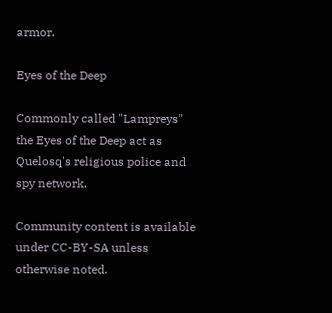armor.

Eyes of the Deep

Commonly called "Lampreys" the Eyes of the Deep act as Quelosq's religious police and spy network.

Community content is available under CC-BY-SA unless otherwise noted.